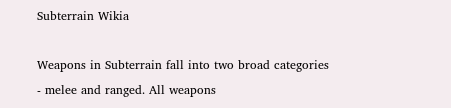Subterrain Wikia

Weapons in Subterrain fall into two broad categories - melee and ranged. All weapons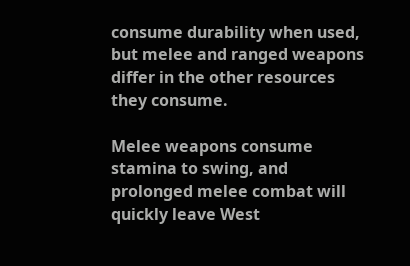consume durability when used, but melee and ranged weapons differ in the other resources they consume.

Melee weapons consume stamina to swing, and prolonged melee combat will quickly leave West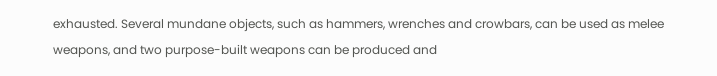exhausted. Several mundane objects, such as hammers, wrenches and crowbars, can be used as melee weapons, and two purpose-built weapons can be produced and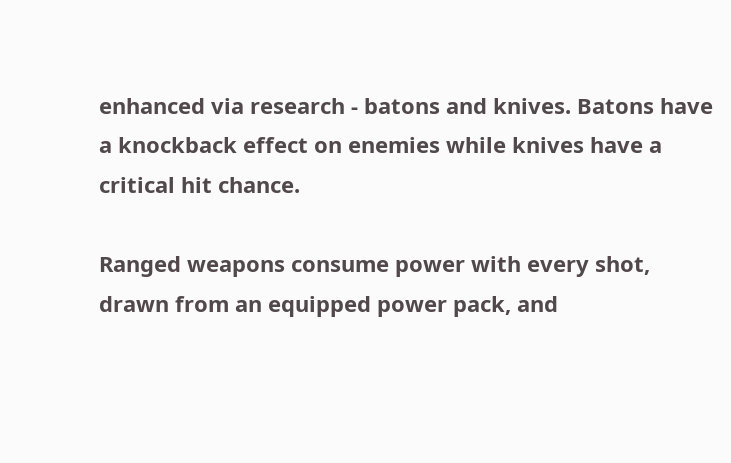enhanced via research - batons and knives. Batons have a knockback effect on enemies while knives have a critical hit chance.

Ranged weapons consume power with every shot, drawn from an equipped power pack, and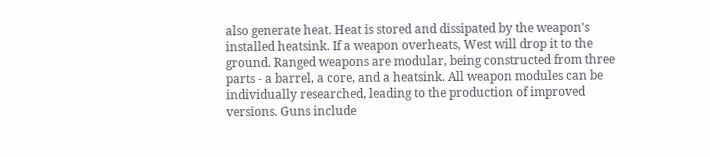also generate heat. Heat is stored and dissipated by the weapon's installed heatsink. If a weapon overheats, West will drop it to the ground. Ranged weapons are modular, being constructed from three parts - a barrel, a core, and a heatsink. All weapon modules can be individually researched, leading to the production of improved versions. Guns include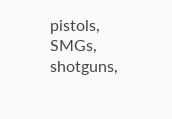pistols, SMGs, shotguns,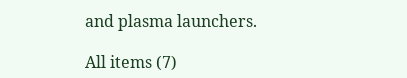and plasma launchers.

All items (7)